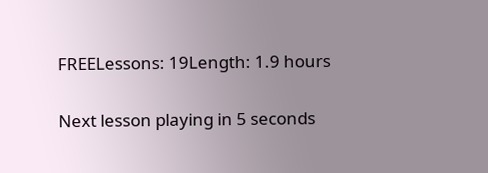FREELessons: 19Length: 1.9 hours

Next lesson playing in 5 seconds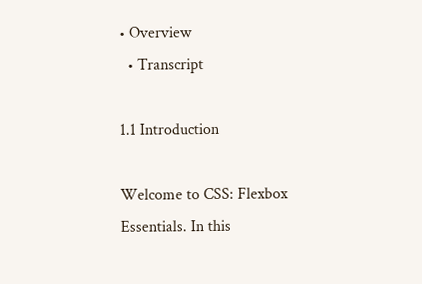• Overview
  • Transcript

1.1 Introduction

Welcome to CSS: Flexbox Essentials. In this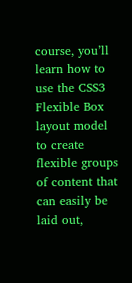course, you’ll learn how to use the CSS3 Flexible Box layout model to create flexible groups of content that can easily be laid out,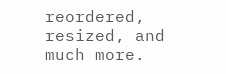reordered, resized, and much more.